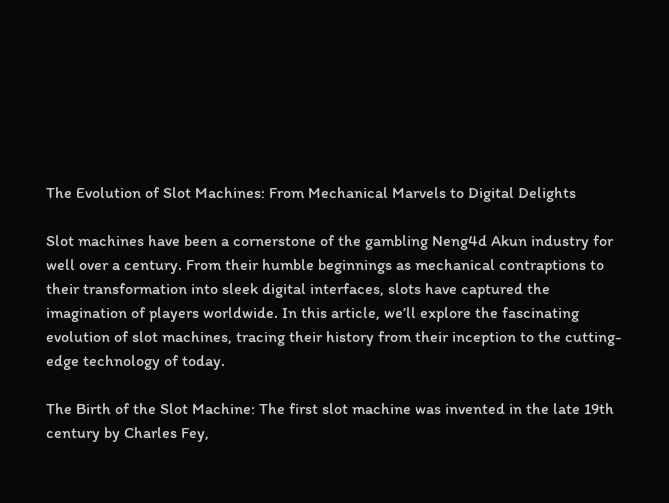The Evolution of Slot Machines: From Mechanical Marvels to Digital Delights

Slot machines have been a cornerstone of the gambling Neng4d Akun industry for well over a century. From their humble beginnings as mechanical contraptions to their transformation into sleek digital interfaces, slots have captured the imagination of players worldwide. In this article, we’ll explore the fascinating evolution of slot machines, tracing their history from their inception to the cutting-edge technology of today.

The Birth of the Slot Machine: The first slot machine was invented in the late 19th century by Charles Fey,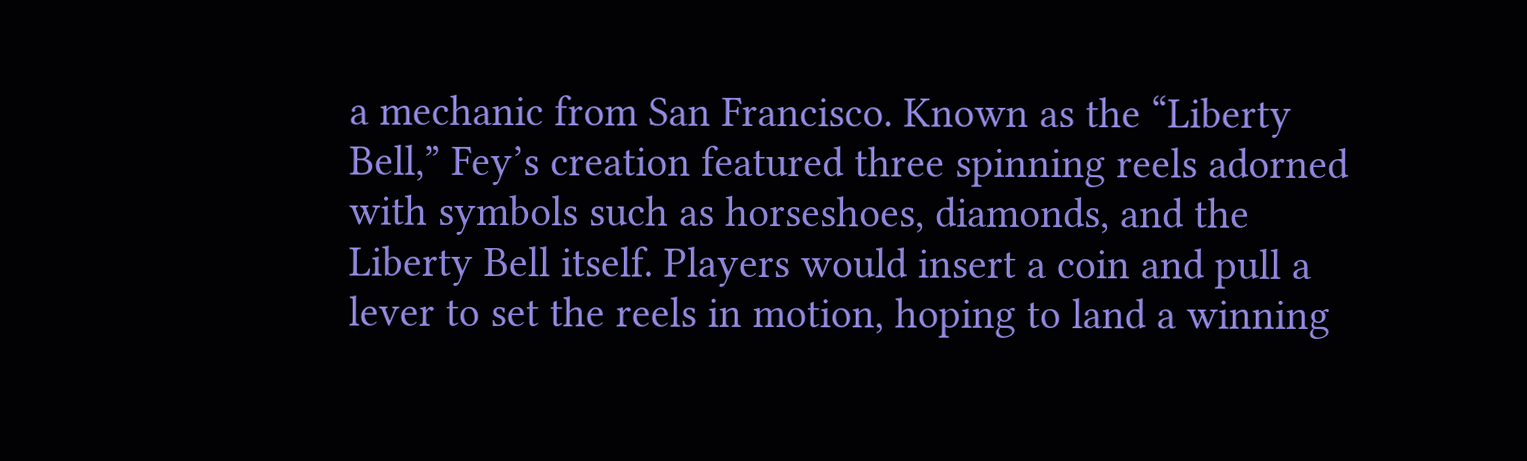a mechanic from San Francisco. Known as the “Liberty Bell,” Fey’s creation featured three spinning reels adorned with symbols such as horseshoes, diamonds, and the Liberty Bell itself. Players would insert a coin and pull a lever to set the reels in motion, hoping to land a winning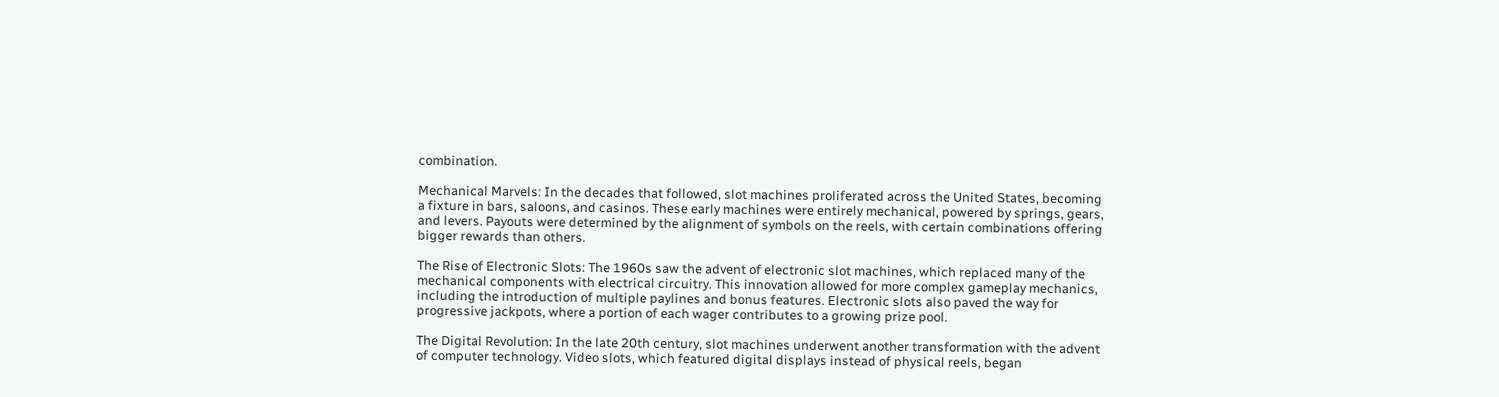combination.

Mechanical Marvels: In the decades that followed, slot machines proliferated across the United States, becoming a fixture in bars, saloons, and casinos. These early machines were entirely mechanical, powered by springs, gears, and levers. Payouts were determined by the alignment of symbols on the reels, with certain combinations offering bigger rewards than others.

The Rise of Electronic Slots: The 1960s saw the advent of electronic slot machines, which replaced many of the mechanical components with electrical circuitry. This innovation allowed for more complex gameplay mechanics, including the introduction of multiple paylines and bonus features. Electronic slots also paved the way for progressive jackpots, where a portion of each wager contributes to a growing prize pool.

The Digital Revolution: In the late 20th century, slot machines underwent another transformation with the advent of computer technology. Video slots, which featured digital displays instead of physical reels, began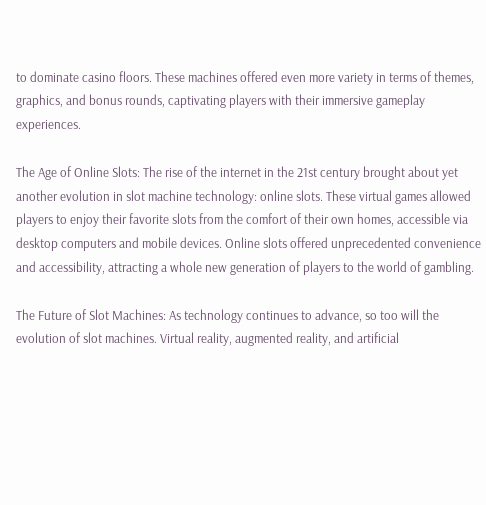to dominate casino floors. These machines offered even more variety in terms of themes, graphics, and bonus rounds, captivating players with their immersive gameplay experiences.

The Age of Online Slots: The rise of the internet in the 21st century brought about yet another evolution in slot machine technology: online slots. These virtual games allowed players to enjoy their favorite slots from the comfort of their own homes, accessible via desktop computers and mobile devices. Online slots offered unprecedented convenience and accessibility, attracting a whole new generation of players to the world of gambling.

The Future of Slot Machines: As technology continues to advance, so too will the evolution of slot machines. Virtual reality, augmented reality, and artificial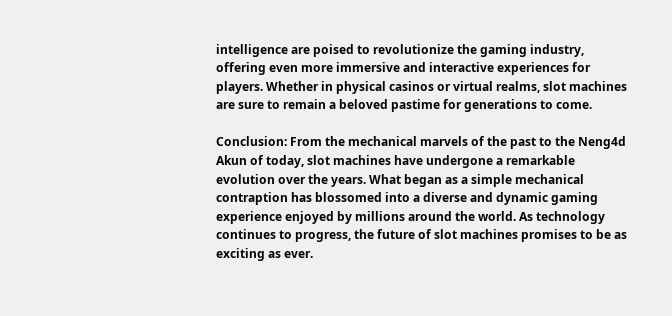intelligence are poised to revolutionize the gaming industry, offering even more immersive and interactive experiences for players. Whether in physical casinos or virtual realms, slot machines are sure to remain a beloved pastime for generations to come.

Conclusion: From the mechanical marvels of the past to the Neng4d Akun of today, slot machines have undergone a remarkable evolution over the years. What began as a simple mechanical contraption has blossomed into a diverse and dynamic gaming experience enjoyed by millions around the world. As technology continues to progress, the future of slot machines promises to be as exciting as ever.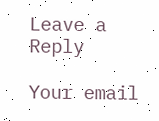Leave a Reply

Your email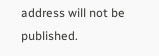address will not be published.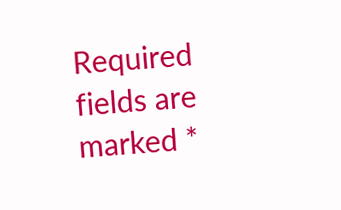Required fields are marked *